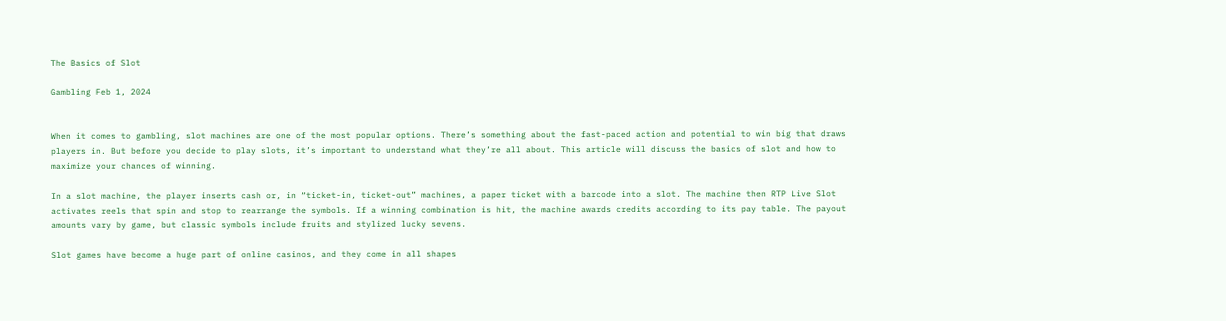The Basics of Slot

Gambling Feb 1, 2024


When it comes to gambling, slot machines are one of the most popular options. There’s something about the fast-paced action and potential to win big that draws players in. But before you decide to play slots, it’s important to understand what they’re all about. This article will discuss the basics of slot and how to maximize your chances of winning.

In a slot machine, the player inserts cash or, in “ticket-in, ticket-out” machines, a paper ticket with a barcode into a slot. The machine then RTP Live Slot activates reels that spin and stop to rearrange the symbols. If a winning combination is hit, the machine awards credits according to its pay table. The payout amounts vary by game, but classic symbols include fruits and stylized lucky sevens.

Slot games have become a huge part of online casinos, and they come in all shapes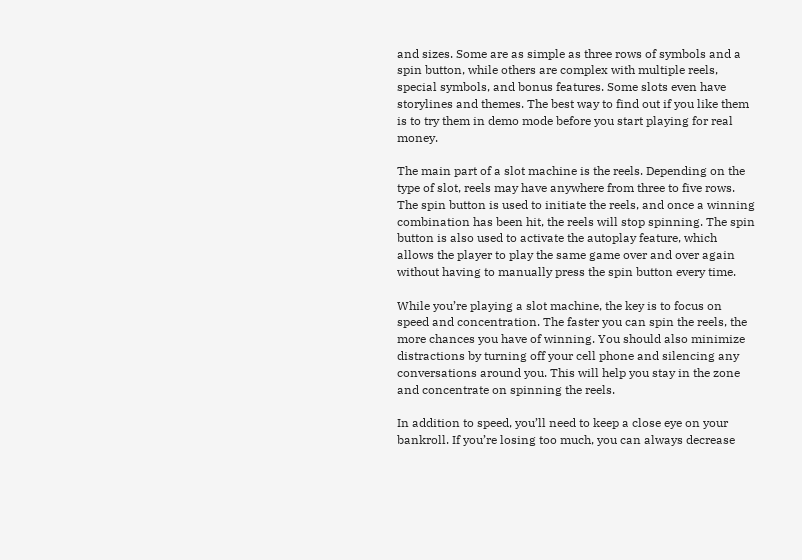and sizes. Some are as simple as three rows of symbols and a spin button, while others are complex with multiple reels, special symbols, and bonus features. Some slots even have storylines and themes. The best way to find out if you like them is to try them in demo mode before you start playing for real money.

The main part of a slot machine is the reels. Depending on the type of slot, reels may have anywhere from three to five rows. The spin button is used to initiate the reels, and once a winning combination has been hit, the reels will stop spinning. The spin button is also used to activate the autoplay feature, which allows the player to play the same game over and over again without having to manually press the spin button every time.

While you’re playing a slot machine, the key is to focus on speed and concentration. The faster you can spin the reels, the more chances you have of winning. You should also minimize distractions by turning off your cell phone and silencing any conversations around you. This will help you stay in the zone and concentrate on spinning the reels.

In addition to speed, you’ll need to keep a close eye on your bankroll. If you’re losing too much, you can always decrease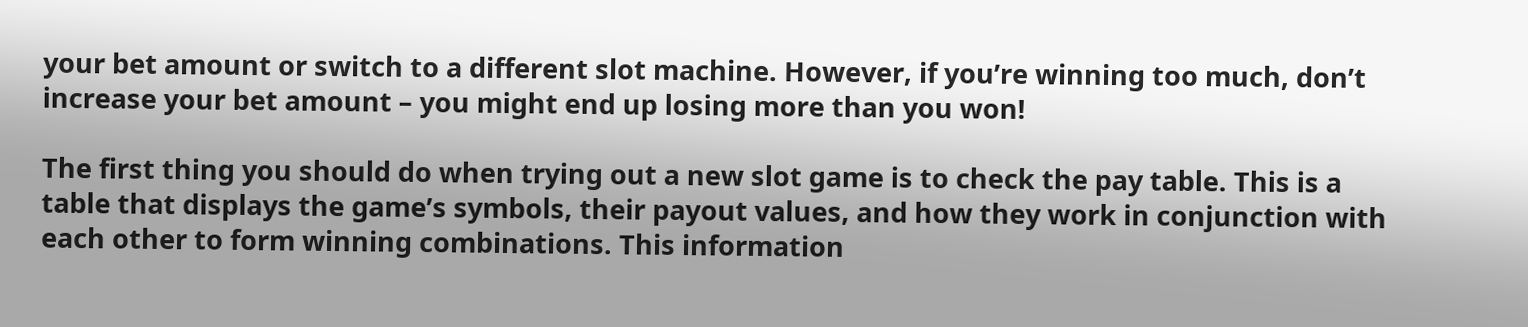your bet amount or switch to a different slot machine. However, if you’re winning too much, don’t increase your bet amount – you might end up losing more than you won!

The first thing you should do when trying out a new slot game is to check the pay table. This is a table that displays the game’s symbols, their payout values, and how they work in conjunction with each other to form winning combinations. This information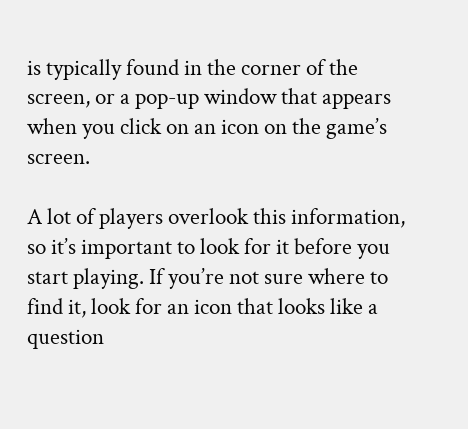is typically found in the corner of the screen, or a pop-up window that appears when you click on an icon on the game’s screen.

A lot of players overlook this information, so it’s important to look for it before you start playing. If you’re not sure where to find it, look for an icon that looks like a question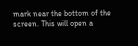mark near the bottom of the screen. This will open a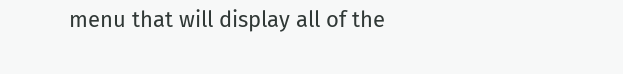menu that will display all of the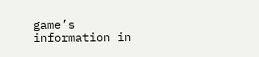game’s information in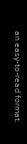an easy-to-read format.